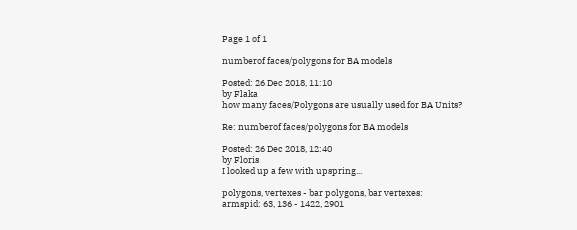Page 1 of 1

numberof faces/polygons for BA models

Posted: 26 Dec 2018, 11:10
by Flaka
how many faces/Polygons are usually used for BA Units?

Re: numberof faces/polygons for BA models

Posted: 26 Dec 2018, 12:40
by Floris
I looked up a few with upspring...

polygons, vertexes - bar polygons, bar vertexes:
armspid: 63, 136 - 1422, 2901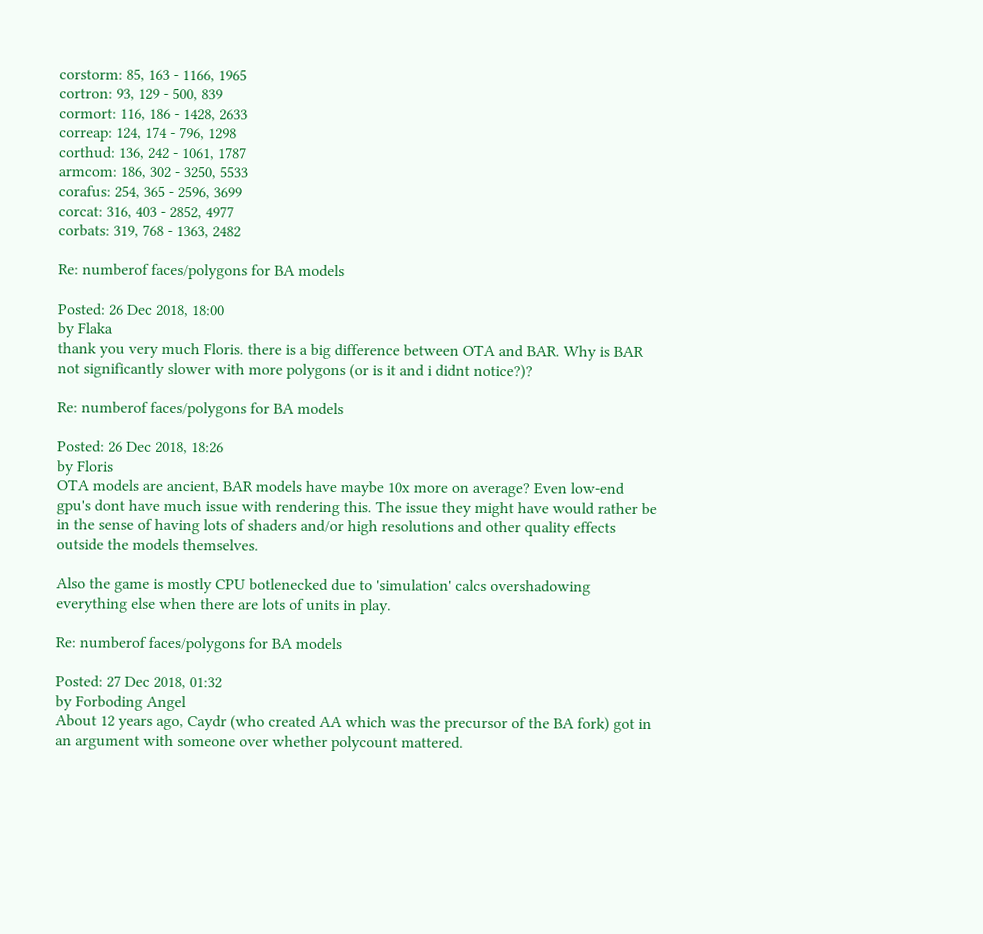corstorm: 85, 163 - 1166, 1965
cortron: 93, 129 - 500, 839
cormort: 116, 186 - 1428, 2633
correap: 124, 174 - 796, 1298
corthud: 136, 242 - 1061, 1787
armcom: 186, 302 - 3250, 5533
corafus: 254, 365 - 2596, 3699
corcat: 316, 403 - 2852, 4977
corbats: 319, 768 - 1363, 2482

Re: numberof faces/polygons for BA models

Posted: 26 Dec 2018, 18:00
by Flaka
thank you very much Floris. there is a big difference between OTA and BAR. Why is BAR not significantly slower with more polygons (or is it and i didnt notice?)?

Re: numberof faces/polygons for BA models

Posted: 26 Dec 2018, 18:26
by Floris
OTA models are ancient, BAR models have maybe 10x more on average? Even low-end gpu's dont have much issue with rendering this. The issue they might have would rather be in the sense of having lots of shaders and/or high resolutions and other quality effects outside the models themselves.

Also the game is mostly CPU botlenecked due to 'simulation' calcs overshadowing everything else when there are lots of units in play.

Re: numberof faces/polygons for BA models

Posted: 27 Dec 2018, 01:32
by Forboding Angel
About 12 years ago, Caydr (who created AA which was the precursor of the BA fork) got in an argument with someone over whether polycount mattered.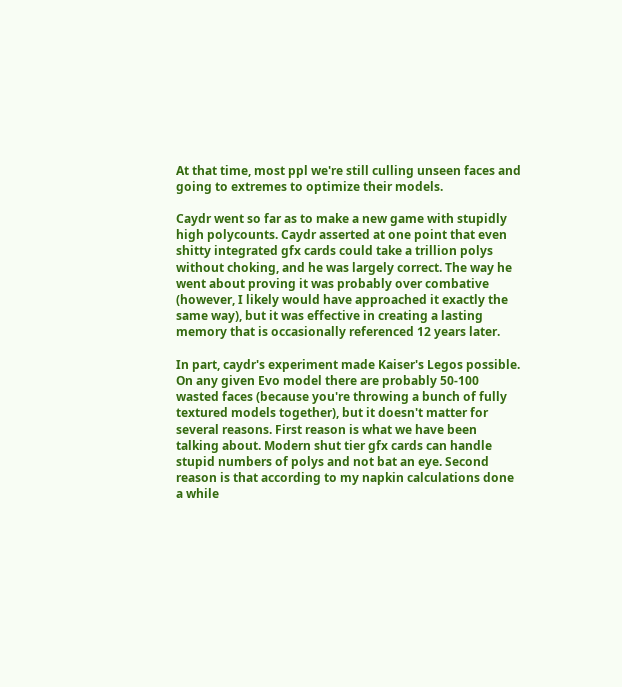At that time, most ppl we're still culling unseen faces and going to extremes to optimize their models.

Caydr went so far as to make a new game with stupidly high polycounts. Caydr asserted at one point that even shitty integrated gfx cards could take a trillion polys without choking, and he was largely correct. The way he went about proving it was probably over combative (however, I likely would have approached it exactly the same way), but it was effective in creating a lasting memory that is occasionally referenced 12 years later.

In part, caydr's experiment made Kaiser's Legos possible. On any given Evo model there are probably 50-100 wasted faces (because you're throwing a bunch of fully textured models together), but it doesn't matter for several reasons. First reason is what we have been talking about. Modern shut tier gfx cards can handle stupid numbers of polys and not bat an eye. Second reason is that according to my napkin calculations done a while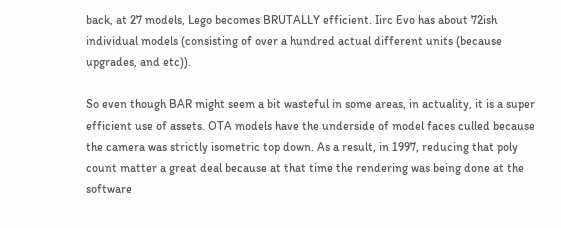back, at 27 models, Lego becomes BRUTALLY efficient. Iirc Evo has about 72ish individual models (consisting of over a hundred actual different units (because upgrades, and etc)).

So even though BAR might seem a bit wasteful in some areas, in actuality, it is a super efficient use of assets. OTA models have the underside of model faces culled because the camera was strictly isometric top down. As a result, in 1997, reducing that poly count matter a great deal because at that time the rendering was being done at the software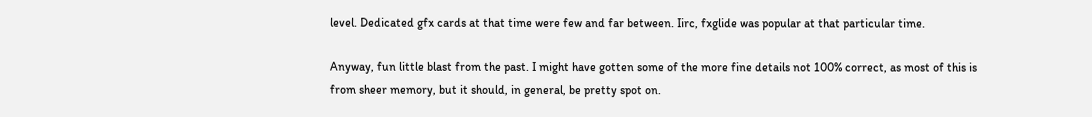level. Dedicated gfx cards at that time were few and far between. Iirc, fxglide was popular at that particular time.

Anyway, fun little blast from the past. I might have gotten some of the more fine details not 100% correct, as most of this is from sheer memory, but it should, in general, be pretty spot on.